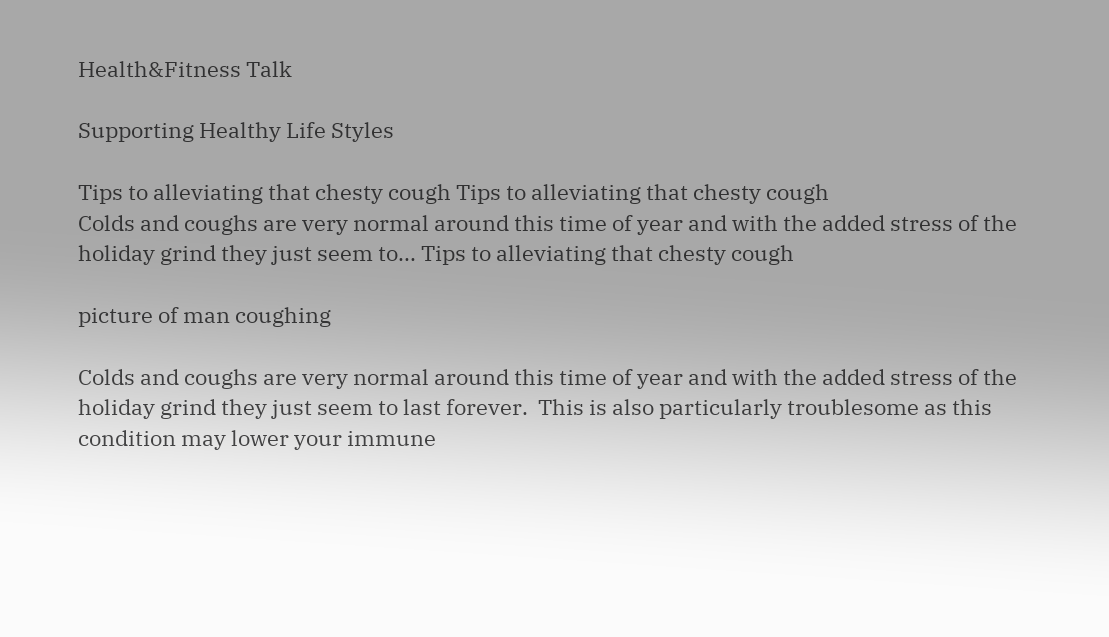Health&Fitness Talk

Supporting Healthy Life Styles

Tips to alleviating that chesty cough Tips to alleviating that chesty cough
Colds and coughs are very normal around this time of year and with the added stress of the holiday grind they just seem to... Tips to alleviating that chesty cough

picture of man coughing

Colds and coughs are very normal around this time of year and with the added stress of the holiday grind they just seem to last forever.  This is also particularly troublesome as this condition may lower your immune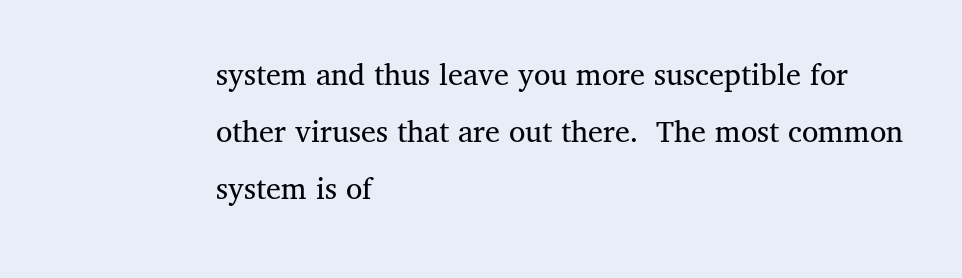system and thus leave you more susceptible for other viruses that are out there.  The most common system is of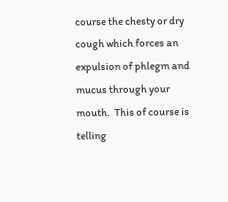course the chesty or dry cough which forces an expulsion of phlegm and mucus through your mouth.  This of course is telling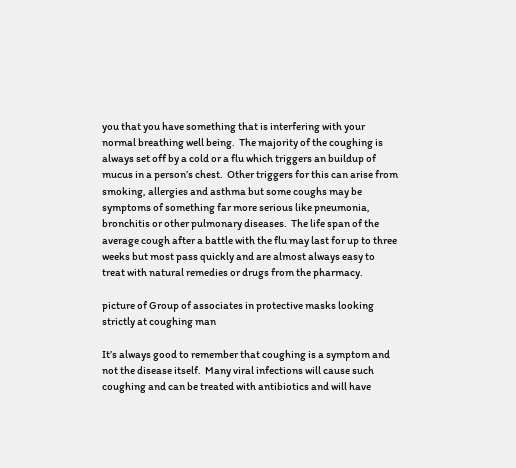you that you have something that is interfering with your normal breathing well being.  The majority of the coughing is always set off by a cold or a flu which triggers an buildup of mucus in a person’s chest.  Other triggers for this can arise from smoking, allergies and asthma but some coughs may be symptoms of something far more serious like pneumonia, bronchitis or other pulmonary diseases.  The life span of the average cough after a battle with the flu may last for up to three weeks but most pass quickly and are almost always easy to treat with natural remedies or drugs from the pharmacy.

picture of Group of associates in protective masks looking strictly at coughing man

It’s always good to remember that coughing is a symptom and not the disease itself.  Many viral infections will cause such coughing and can be treated with antibiotics and will have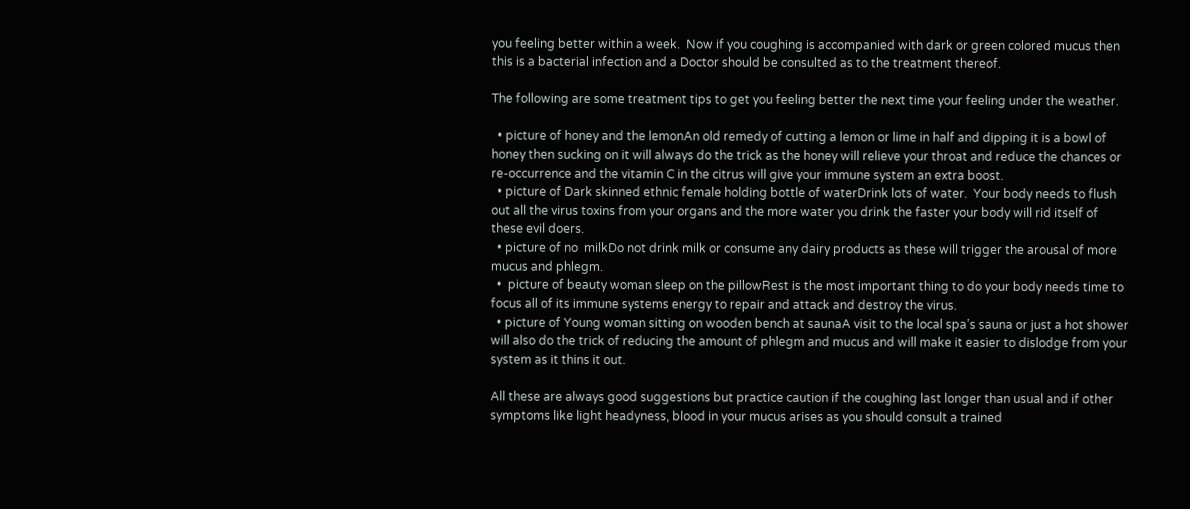you feeling better within a week.  Now if you coughing is accompanied with dark or green colored mucus then this is a bacterial infection and a Doctor should be consulted as to the treatment thereof.

The following are some treatment tips to get you feeling better the next time your feeling under the weather.

  • picture of honey and the lemonAn old remedy of cutting a lemon or lime in half and dipping it is a bowl of honey then sucking on it will always do the trick as the honey will relieve your throat and reduce the chances or re-occurrence and the vitamin C in the citrus will give your immune system an extra boost.
  • picture of Dark skinned ethnic female holding bottle of waterDrink lots of water.  Your body needs to flush out all the virus toxins from your organs and the more water you drink the faster your body will rid itself of these evil doers.
  • picture of no  milkDo not drink milk or consume any dairy products as these will trigger the arousal of more mucus and phlegm.
  •  picture of beauty woman sleep on the pillowRest is the most important thing to do your body needs time to focus all of its immune systems energy to repair and attack and destroy the virus.
  • picture of Young woman sitting on wooden bench at saunaA visit to the local spa’s sauna or just a hot shower will also do the trick of reducing the amount of phlegm and mucus and will make it easier to dislodge from your system as it thins it out.

All these are always good suggestions but practice caution if the coughing last longer than usual and if other symptoms like light headyness, blood in your mucus arises as you should consult a trained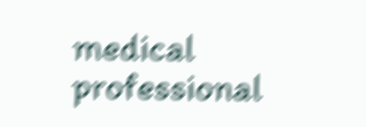medical professional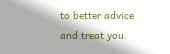to better advice and treat you.